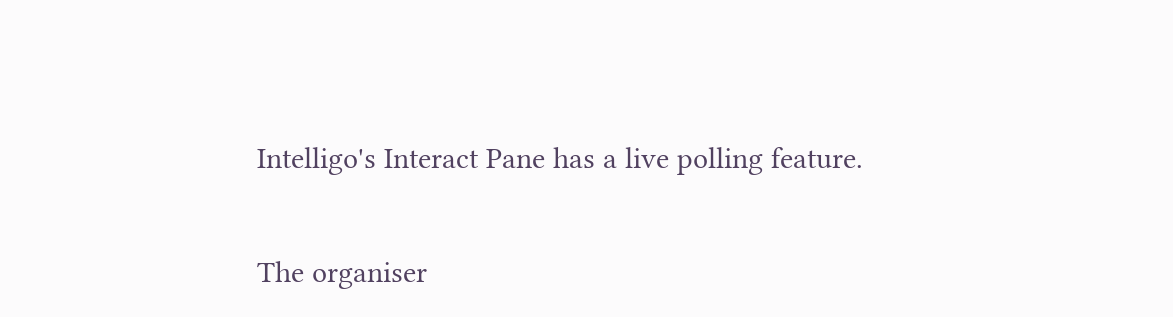Intelligo's Interact Pane has a live polling feature.

The organiser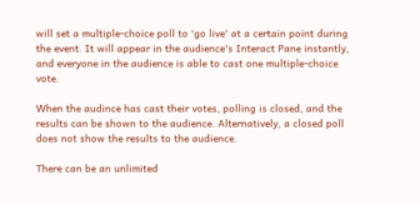will set a multiple-choice poll to 'go live' at a certain point during the event. It will appear in the audience's Interact Pane instantly, and everyone in the audience is able to cast one multiple-choice vote.

When the audince has cast their votes, polling is closed, and the results can be shown to the audience. Alternatively, a closed poll does not show the results to the audience.

There can be an unlimited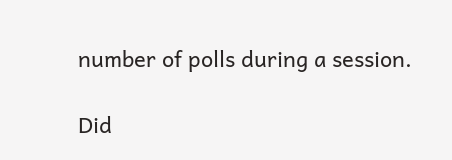number of polls during a session.

Did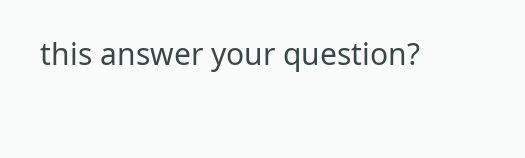this answer your question?